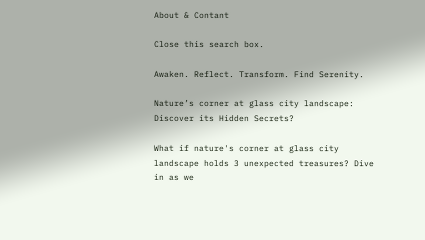About & Contant

Close this search box.

Awaken. Reflect. Transform. Find Serenity.

Nature’s corner at glass city landscape: Discover its Hidden Secrets?

What if nature's corner at glass city landscape holds 3 unexpected treasures? Dive in as we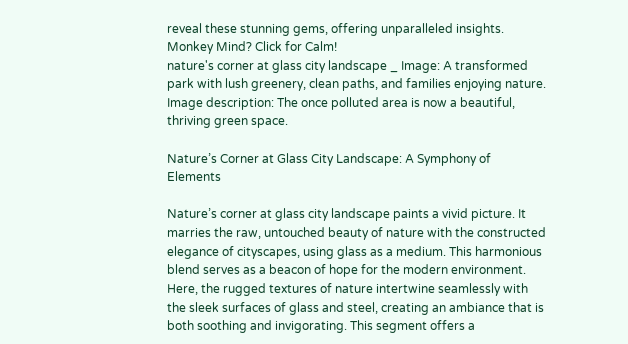reveal these stunning gems, offering unparalleled insights.
Monkey Mind? Click for Calm!
nature's corner at glass city landscape _ Image: A transformed park with lush greenery, clean paths, and families enjoying nature. Image description: The once polluted area is now a beautiful, thriving green space.

Nature’s Corner at Glass City Landscape: A Symphony of Elements

Nature’s corner at glass city landscape paints a vivid picture. It marries the raw, untouched beauty of nature with the constructed elegance of cityscapes, using glass as a medium. This harmonious blend serves as a beacon of hope for the modern environment. Here, the rugged textures of nature intertwine seamlessly with the sleek surfaces of glass and steel, creating an ambiance that is both soothing and invigorating. This segment offers a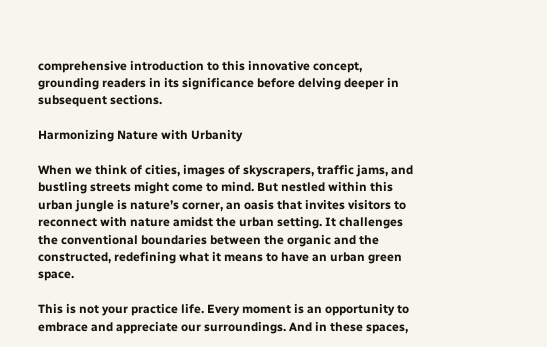comprehensive introduction to this innovative concept, grounding readers in its significance before delving deeper in subsequent sections.

Harmonizing Nature with Urbanity

When we think of cities, images of skyscrapers, traffic jams, and bustling streets might come to mind. But nestled within this urban jungle is nature’s corner, an oasis that invites visitors to reconnect with nature amidst the urban setting. It challenges the conventional boundaries between the organic and the constructed, redefining what it means to have an urban green space.

This is not your practice life. Every moment is an opportunity to embrace and appreciate our surroundings. And in these spaces,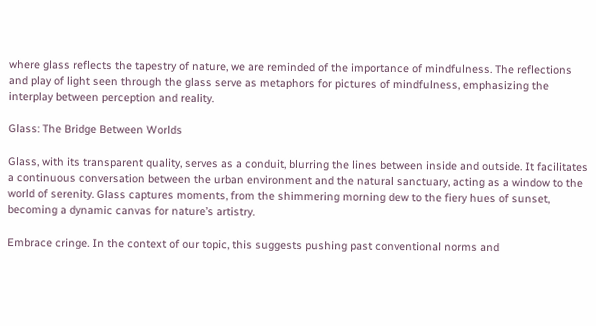where glass reflects the tapestry of nature, we are reminded of the importance of mindfulness. The reflections and play of light seen through the glass serve as metaphors for pictures of mindfulness, emphasizing the interplay between perception and reality.

Glass: The Bridge Between Worlds

Glass, with its transparent quality, serves as a conduit, blurring the lines between inside and outside. It facilitates a continuous conversation between the urban environment and the natural sanctuary, acting as a window to the world of serenity. Glass captures moments, from the shimmering morning dew to the fiery hues of sunset, becoming a dynamic canvas for nature’s artistry.

Embrace cringe. In the context of our topic, this suggests pushing past conventional norms and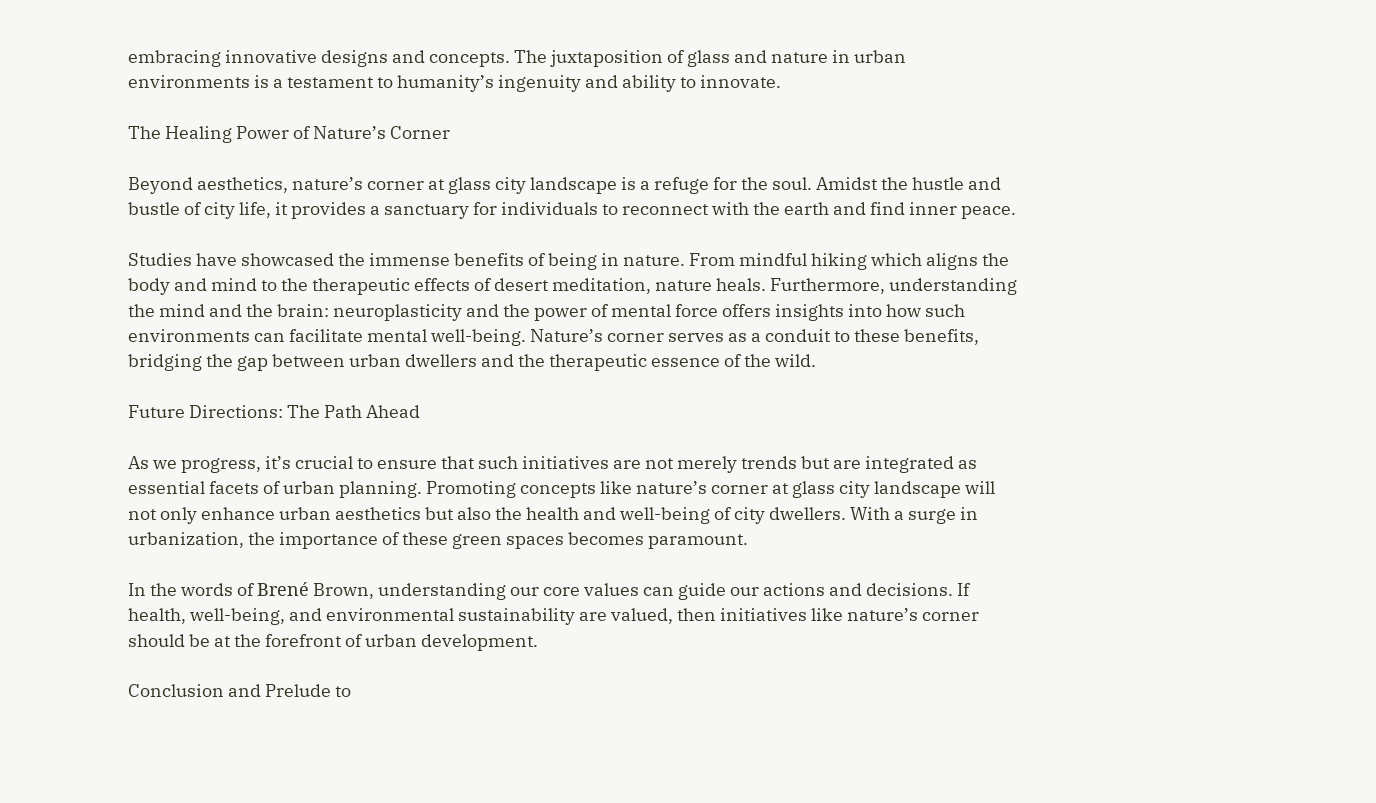embracing innovative designs and concepts. The juxtaposition of glass and nature in urban environments is a testament to humanity’s ingenuity and ability to innovate.

The Healing Power of Nature’s Corner

Beyond aesthetics, nature’s corner at glass city landscape is a refuge for the soul. Amidst the hustle and bustle of city life, it provides a sanctuary for individuals to reconnect with the earth and find inner peace.

Studies have showcased the immense benefits of being in nature. From mindful hiking which aligns the body and mind to the therapeutic effects of desert meditation, nature heals. Furthermore, understanding the mind and the brain: neuroplasticity and the power of mental force offers insights into how such environments can facilitate mental well-being. Nature’s corner serves as a conduit to these benefits, bridging the gap between urban dwellers and the therapeutic essence of the wild.

Future Directions: The Path Ahead

As we progress, it’s crucial to ensure that such initiatives are not merely trends but are integrated as essential facets of urban planning. Promoting concepts like nature’s corner at glass city landscape will not only enhance urban aesthetics but also the health and well-being of city dwellers. With a surge in urbanization, the importance of these green spaces becomes paramount.

In the words of Brené Brown, understanding our core values can guide our actions and decisions. If health, well-being, and environmental sustainability are valued, then initiatives like nature’s corner should be at the forefront of urban development.

Conclusion and Prelude to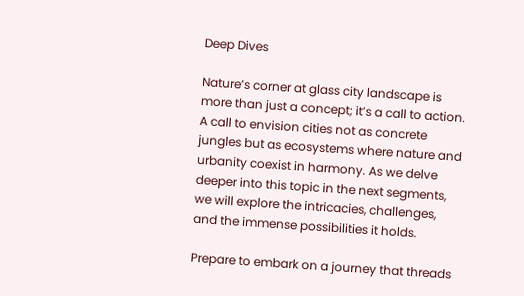Deep Dives

Nature’s corner at glass city landscape is more than just a concept; it’s a call to action. A call to envision cities not as concrete jungles but as ecosystems where nature and urbanity coexist in harmony. As we delve deeper into this topic in the next segments, we will explore the intricacies, challenges, and the immense possibilities it holds.

Prepare to embark on a journey that threads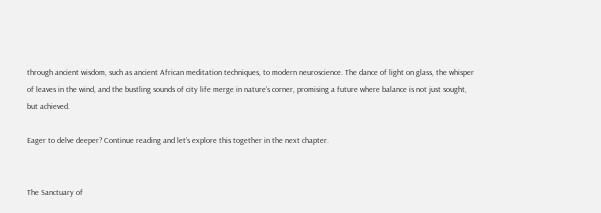through ancient wisdom, such as ancient African meditation techniques, to modern neuroscience. The dance of light on glass, the whisper of leaves in the wind, and the bustling sounds of city life merge in nature’s corner, promising a future where balance is not just sought, but achieved.

Eager to delve deeper? Continue reading and let’s explore this together in the next chapter.


The Sanctuary of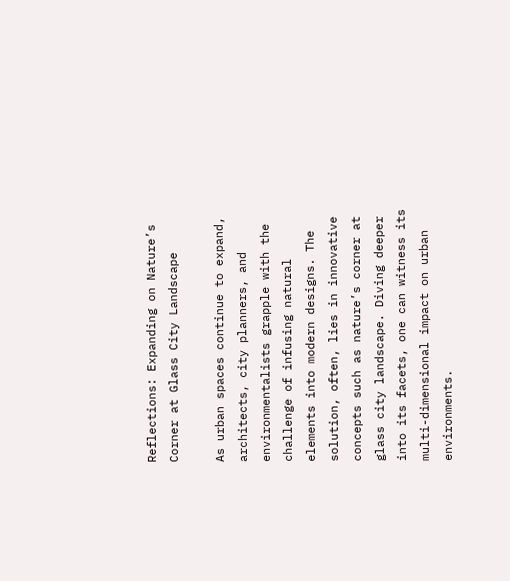Reflections: Expanding on Nature’s Corner at Glass City Landscape

As urban spaces continue to expand, architects, city planners, and environmentalists grapple with the challenge of infusing natural elements into modern designs. The solution, often, lies in innovative concepts such as nature’s corner at glass city landscape. Diving deeper into its facets, one can witness its multi-dimensional impact on urban environments.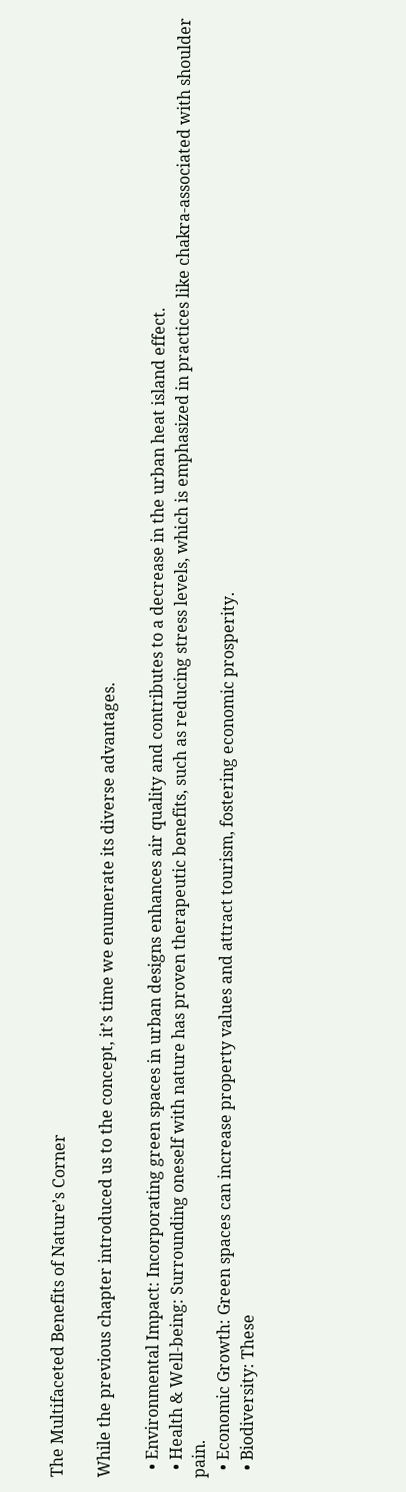The Multifaceted Benefits of Nature’s Corner

While the previous chapter introduced us to the concept, it’s time we enumerate its diverse advantages.

  • Environmental Impact: Incorporating green spaces in urban designs enhances air quality and contributes to a decrease in the urban heat island effect.
  • Health & Well-being: Surrounding oneself with nature has proven therapeutic benefits, such as reducing stress levels, which is emphasized in practices like chakra-associated with shoulder pain.
  • Economic Growth: Green spaces can increase property values and attract tourism, fostering economic prosperity.
  • Biodiversity: These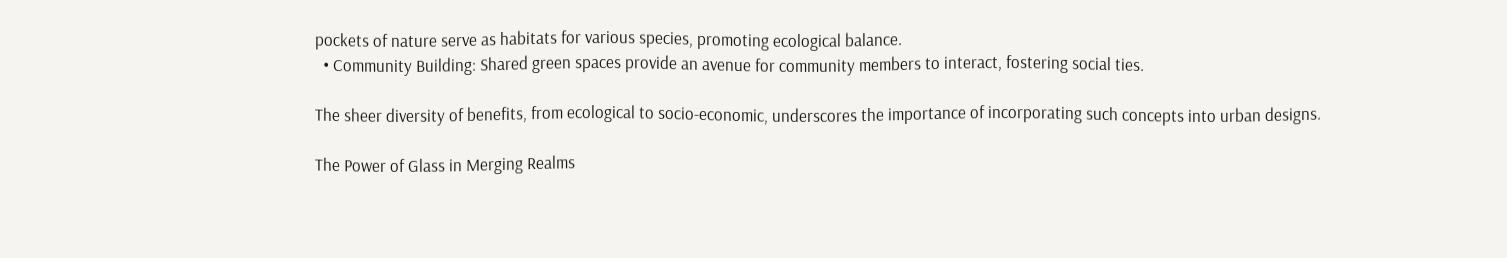pockets of nature serve as habitats for various species, promoting ecological balance.
  • Community Building: Shared green spaces provide an avenue for community members to interact, fostering social ties.

The sheer diversity of benefits, from ecological to socio-economic, underscores the importance of incorporating such concepts into urban designs.

The Power of Glass in Merging Realms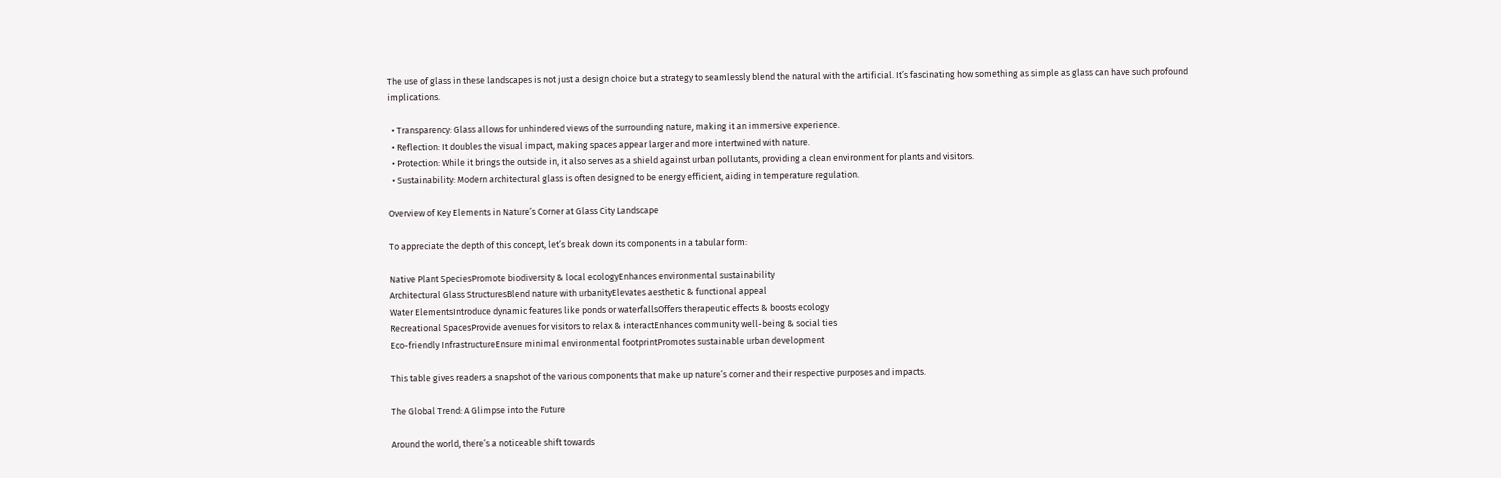The use of glass in these landscapes is not just a design choice but a strategy to seamlessly blend the natural with the artificial. It’s fascinating how something as simple as glass can have such profound implications.

  • Transparency: Glass allows for unhindered views of the surrounding nature, making it an immersive experience.
  • Reflection: It doubles the visual impact, making spaces appear larger and more intertwined with nature.
  • Protection: While it brings the outside in, it also serves as a shield against urban pollutants, providing a clean environment for plants and visitors.
  • Sustainability: Modern architectural glass is often designed to be energy efficient, aiding in temperature regulation.

Overview of Key Elements in Nature’s Corner at Glass City Landscape

To appreciate the depth of this concept, let’s break down its components in a tabular form:

Native Plant SpeciesPromote biodiversity & local ecologyEnhances environmental sustainability
Architectural Glass StructuresBlend nature with urbanityElevates aesthetic & functional appeal
Water ElementsIntroduce dynamic features like ponds or waterfallsOffers therapeutic effects & boosts ecology
Recreational SpacesProvide avenues for visitors to relax & interactEnhances community well-being & social ties
Eco-friendly InfrastructureEnsure minimal environmental footprintPromotes sustainable urban development

This table gives readers a snapshot of the various components that make up nature’s corner and their respective purposes and impacts.

The Global Trend: A Glimpse into the Future

Around the world, there’s a noticeable shift towards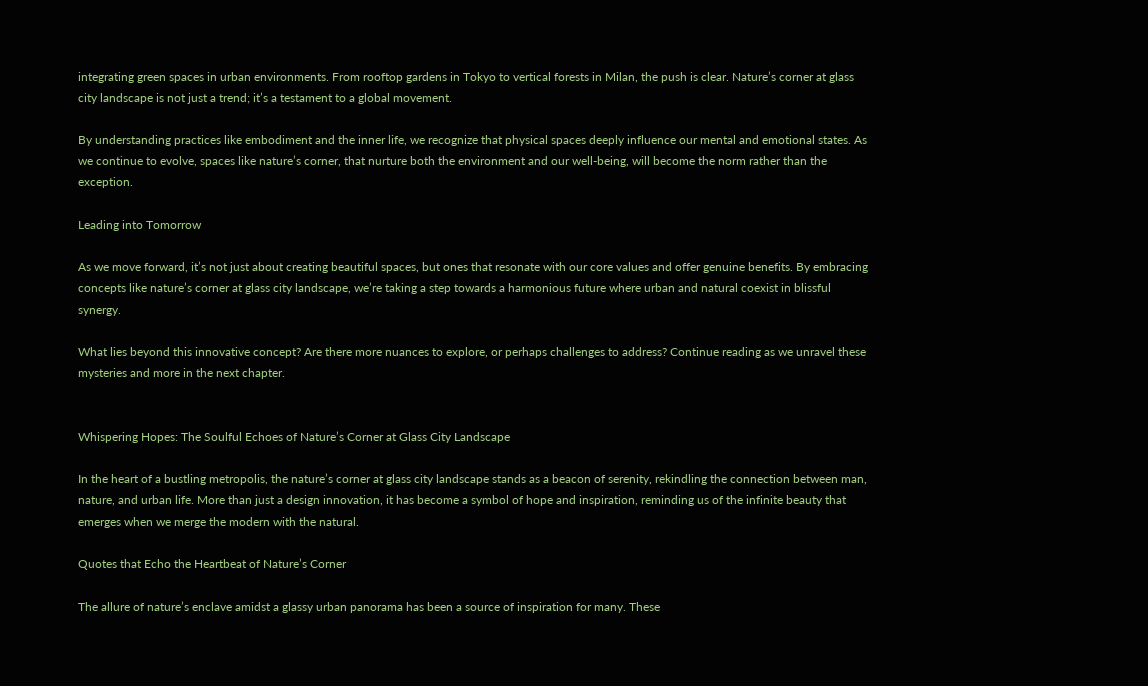integrating green spaces in urban environments. From rooftop gardens in Tokyo to vertical forests in Milan, the push is clear. Nature’s corner at glass city landscape is not just a trend; it’s a testament to a global movement.

By understanding practices like embodiment and the inner life, we recognize that physical spaces deeply influence our mental and emotional states. As we continue to evolve, spaces like nature’s corner, that nurture both the environment and our well-being, will become the norm rather than the exception.

Leading into Tomorrow

As we move forward, it’s not just about creating beautiful spaces, but ones that resonate with our core values and offer genuine benefits. By embracing concepts like nature’s corner at glass city landscape, we’re taking a step towards a harmonious future where urban and natural coexist in blissful synergy.

What lies beyond this innovative concept? Are there more nuances to explore, or perhaps challenges to address? Continue reading as we unravel these mysteries and more in the next chapter.


Whispering Hopes: The Soulful Echoes of Nature’s Corner at Glass City Landscape

In the heart of a bustling metropolis, the nature’s corner at glass city landscape stands as a beacon of serenity, rekindling the connection between man, nature, and urban life. More than just a design innovation, it has become a symbol of hope and inspiration, reminding us of the infinite beauty that emerges when we merge the modern with the natural.

Quotes that Echo the Heartbeat of Nature’s Corner

The allure of nature’s enclave amidst a glassy urban panorama has been a source of inspiration for many. These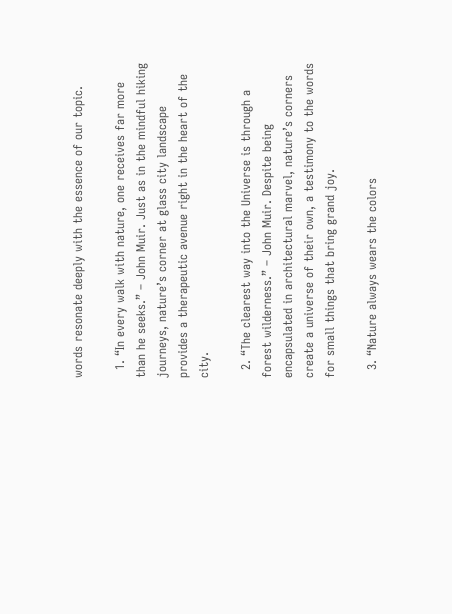words resonate deeply with the essence of our topic.

  1. “In every walk with nature, one receives far more than he seeks.” – John Muir. Just as in the mindful hiking journeys, nature’s corner at glass city landscape provides a therapeutic avenue right in the heart of the city.

  2. “The clearest way into the Universe is through a forest wilderness.” – John Muir. Despite being encapsulated in architectural marvel, nature’s corners create a universe of their own, a testimony to the words for small things that bring grand joy.

  3. “Nature always wears the colors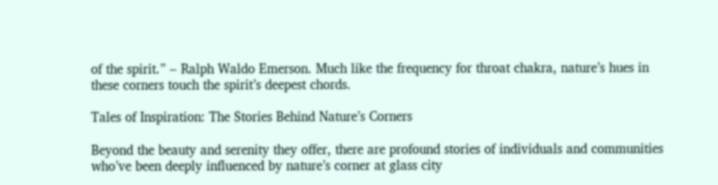of the spirit.” – Ralph Waldo Emerson. Much like the frequency for throat chakra, nature’s hues in these corners touch the spirit’s deepest chords.

Tales of Inspiration: The Stories Behind Nature’s Corners

Beyond the beauty and serenity they offer, there are profound stories of individuals and communities who’ve been deeply influenced by nature’s corner at glass city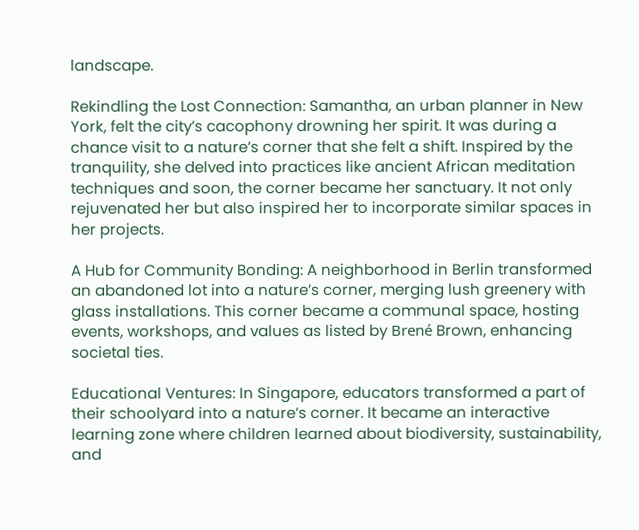landscape.

Rekindling the Lost Connection: Samantha, an urban planner in New York, felt the city’s cacophony drowning her spirit. It was during a chance visit to a nature’s corner that she felt a shift. Inspired by the tranquility, she delved into practices like ancient African meditation techniques and soon, the corner became her sanctuary. It not only rejuvenated her but also inspired her to incorporate similar spaces in her projects.

A Hub for Community Bonding: A neighborhood in Berlin transformed an abandoned lot into a nature’s corner, merging lush greenery with glass installations. This corner became a communal space, hosting events, workshops, and values as listed by Brené Brown, enhancing societal ties.

Educational Ventures: In Singapore, educators transformed a part of their schoolyard into a nature’s corner. It became an interactive learning zone where children learned about biodiversity, sustainability, and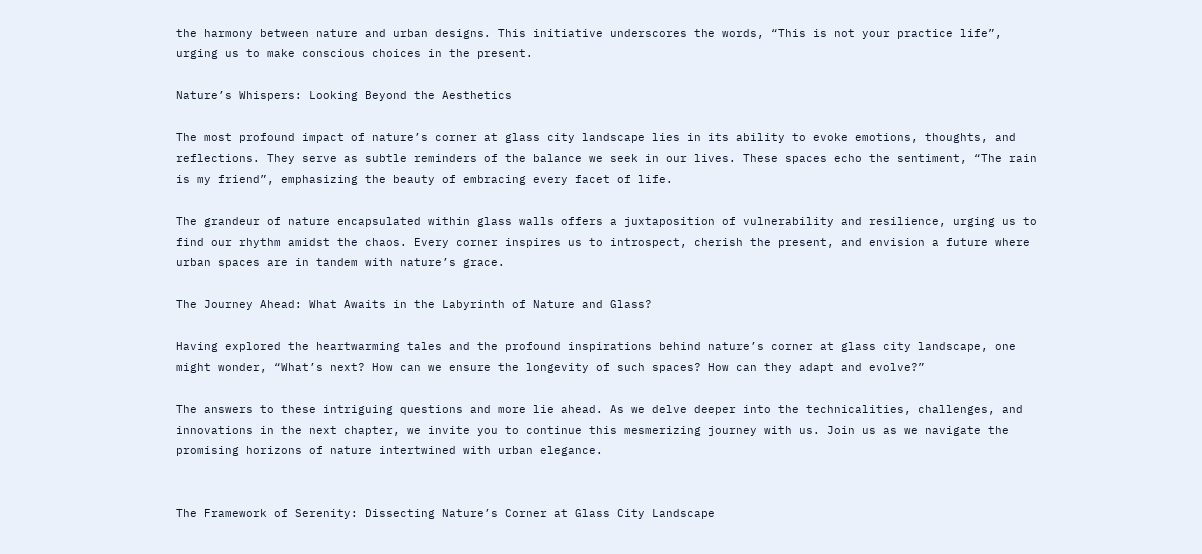the harmony between nature and urban designs. This initiative underscores the words, “This is not your practice life”, urging us to make conscious choices in the present.

Nature’s Whispers: Looking Beyond the Aesthetics

The most profound impact of nature’s corner at glass city landscape lies in its ability to evoke emotions, thoughts, and reflections. They serve as subtle reminders of the balance we seek in our lives. These spaces echo the sentiment, “The rain is my friend”, emphasizing the beauty of embracing every facet of life.

The grandeur of nature encapsulated within glass walls offers a juxtaposition of vulnerability and resilience, urging us to find our rhythm amidst the chaos. Every corner inspires us to introspect, cherish the present, and envision a future where urban spaces are in tandem with nature’s grace.

The Journey Ahead: What Awaits in the Labyrinth of Nature and Glass?

Having explored the heartwarming tales and the profound inspirations behind nature’s corner at glass city landscape, one might wonder, “What’s next? How can we ensure the longevity of such spaces? How can they adapt and evolve?”

The answers to these intriguing questions and more lie ahead. As we delve deeper into the technicalities, challenges, and innovations in the next chapter, we invite you to continue this mesmerizing journey with us. Join us as we navigate the promising horizons of nature intertwined with urban elegance.


The Framework of Serenity: Dissecting Nature’s Corner at Glass City Landscape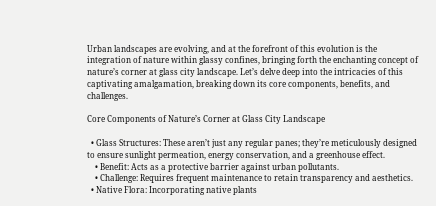Urban landscapes are evolving, and at the forefront of this evolution is the integration of nature within glassy confines, bringing forth the enchanting concept of nature’s corner at glass city landscape. Let’s delve deep into the intricacies of this captivating amalgamation, breaking down its core components, benefits, and challenges.

Core Components of Nature’s Corner at Glass City Landscape

  • Glass Structures: These aren’t just any regular panes; they’re meticulously designed to ensure sunlight permeation, energy conservation, and a greenhouse effect.
    • Benefit: Acts as a protective barrier against urban pollutants.
    • Challenge: Requires frequent maintenance to retain transparency and aesthetics.
  • Native Flora: Incorporating native plants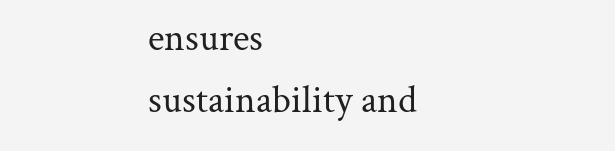ensures sustainability and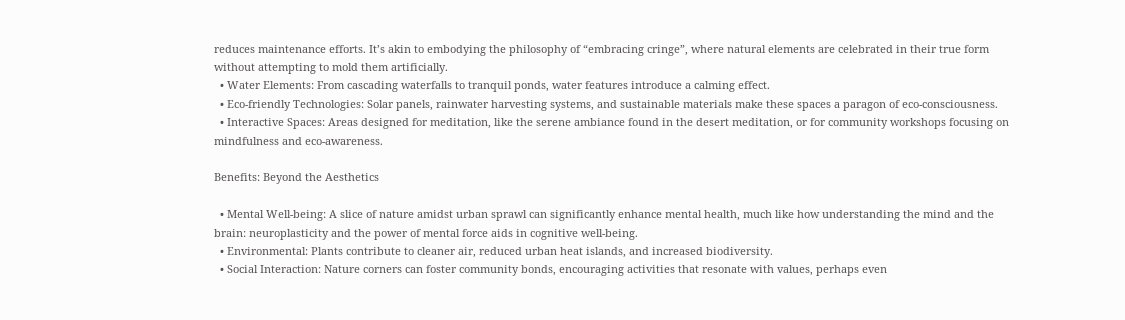reduces maintenance efforts. It’s akin to embodying the philosophy of “embracing cringe”, where natural elements are celebrated in their true form without attempting to mold them artificially.
  • Water Elements: From cascading waterfalls to tranquil ponds, water features introduce a calming effect.
  • Eco-friendly Technologies: Solar panels, rainwater harvesting systems, and sustainable materials make these spaces a paragon of eco-consciousness.
  • Interactive Spaces: Areas designed for meditation, like the serene ambiance found in the desert meditation, or for community workshops focusing on mindfulness and eco-awareness.

Benefits: Beyond the Aesthetics

  • Mental Well-being: A slice of nature amidst urban sprawl can significantly enhance mental health, much like how understanding the mind and the brain: neuroplasticity and the power of mental force aids in cognitive well-being.
  • Environmental: Plants contribute to cleaner air, reduced urban heat islands, and increased biodiversity.
  • Social Interaction: Nature corners can foster community bonds, encouraging activities that resonate with values, perhaps even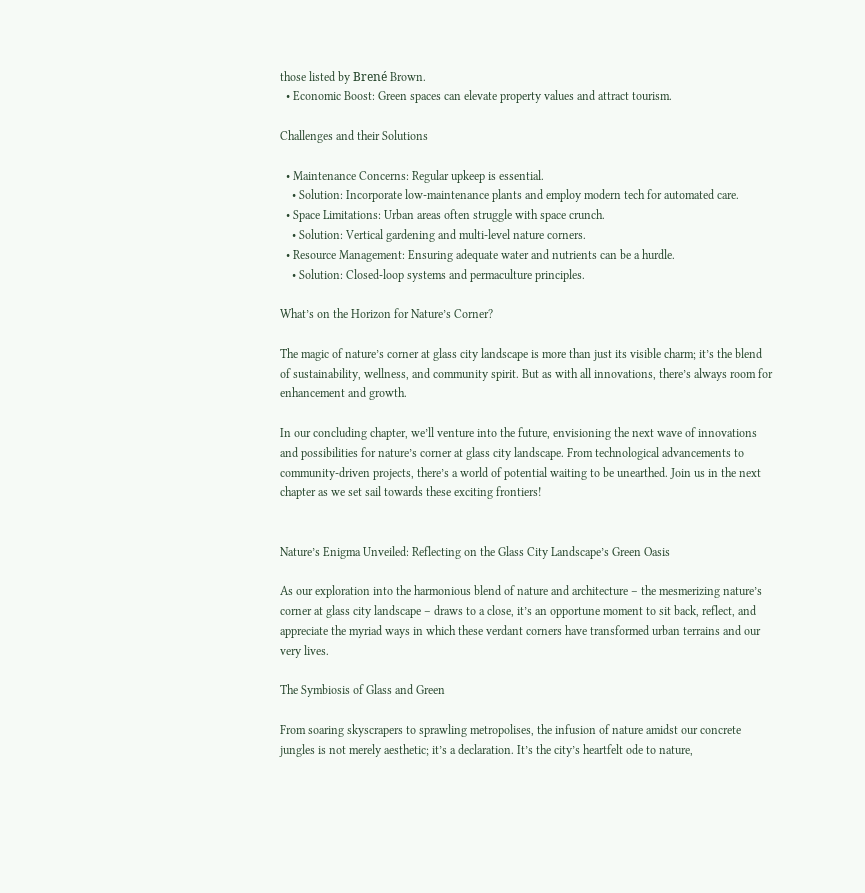those listed by Brené Brown.
  • Economic Boost: Green spaces can elevate property values and attract tourism.

Challenges and their Solutions

  • Maintenance Concerns: Regular upkeep is essential.
    • Solution: Incorporate low-maintenance plants and employ modern tech for automated care.
  • Space Limitations: Urban areas often struggle with space crunch.
    • Solution: Vertical gardening and multi-level nature corners.
  • Resource Management: Ensuring adequate water and nutrients can be a hurdle.
    • Solution: Closed-loop systems and permaculture principles.

What’s on the Horizon for Nature’s Corner?

The magic of nature’s corner at glass city landscape is more than just its visible charm; it’s the blend of sustainability, wellness, and community spirit. But as with all innovations, there’s always room for enhancement and growth.

In our concluding chapter, we’ll venture into the future, envisioning the next wave of innovations and possibilities for nature’s corner at glass city landscape. From technological advancements to community-driven projects, there’s a world of potential waiting to be unearthed. Join us in the next chapter as we set sail towards these exciting frontiers!


Nature’s Enigma Unveiled: Reflecting on the Glass City Landscape’s Green Oasis

As our exploration into the harmonious blend of nature and architecture – the mesmerizing nature’s corner at glass city landscape – draws to a close, it’s an opportune moment to sit back, reflect, and appreciate the myriad ways in which these verdant corners have transformed urban terrains and our very lives.

The Symbiosis of Glass and Green

From soaring skyscrapers to sprawling metropolises, the infusion of nature amidst our concrete jungles is not merely aesthetic; it’s a declaration. It’s the city’s heartfelt ode to nature,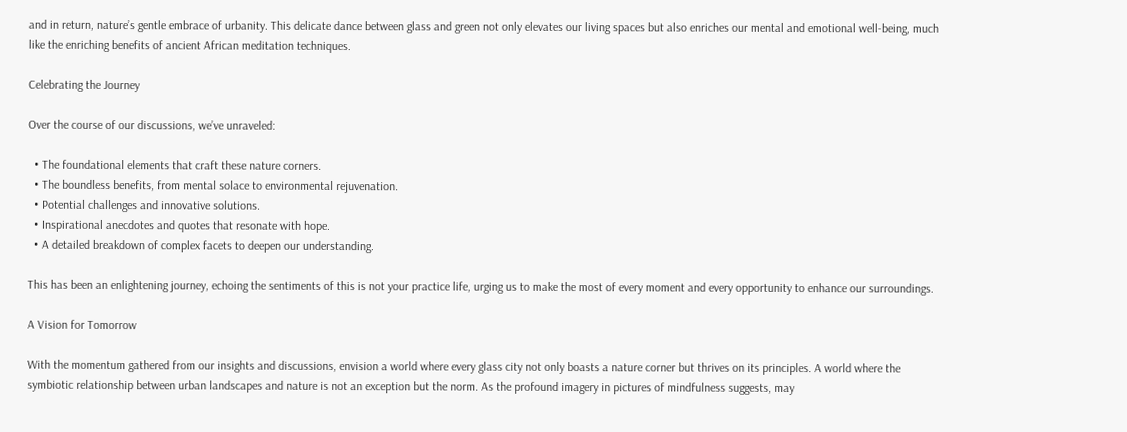and in return, nature’s gentle embrace of urbanity. This delicate dance between glass and green not only elevates our living spaces but also enriches our mental and emotional well-being, much like the enriching benefits of ancient African meditation techniques.

Celebrating the Journey

Over the course of our discussions, we’ve unraveled:

  • The foundational elements that craft these nature corners.
  • The boundless benefits, from mental solace to environmental rejuvenation.
  • Potential challenges and innovative solutions.
  • Inspirational anecdotes and quotes that resonate with hope.
  • A detailed breakdown of complex facets to deepen our understanding.

This has been an enlightening journey, echoing the sentiments of this is not your practice life, urging us to make the most of every moment and every opportunity to enhance our surroundings.

A Vision for Tomorrow

With the momentum gathered from our insights and discussions, envision a world where every glass city not only boasts a nature corner but thrives on its principles. A world where the symbiotic relationship between urban landscapes and nature is not an exception but the norm. As the profound imagery in pictures of mindfulness suggests, may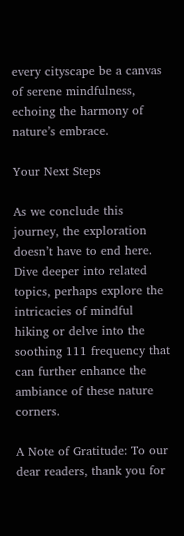every cityscape be a canvas of serene mindfulness, echoing the harmony of nature’s embrace.

Your Next Steps

As we conclude this journey, the exploration doesn’t have to end here. Dive deeper into related topics, perhaps explore the intricacies of mindful hiking or delve into the soothing 111 frequency that can further enhance the ambiance of these nature corners.

A Note of Gratitude: To our dear readers, thank you for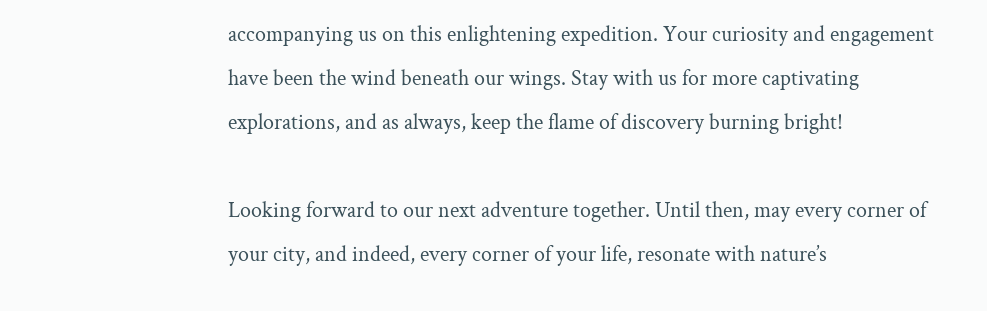accompanying us on this enlightening expedition. Your curiosity and engagement have been the wind beneath our wings. Stay with us for more captivating explorations, and as always, keep the flame of discovery burning bright!

Looking forward to our next adventure together. Until then, may every corner of your city, and indeed, every corner of your life, resonate with nature’s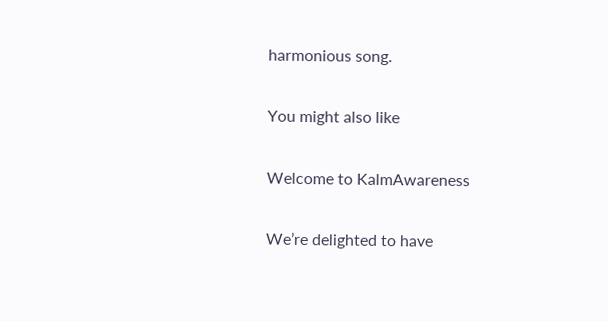harmonious song.

You might also like

Welcome to KalmAwareness

We’re delighted to have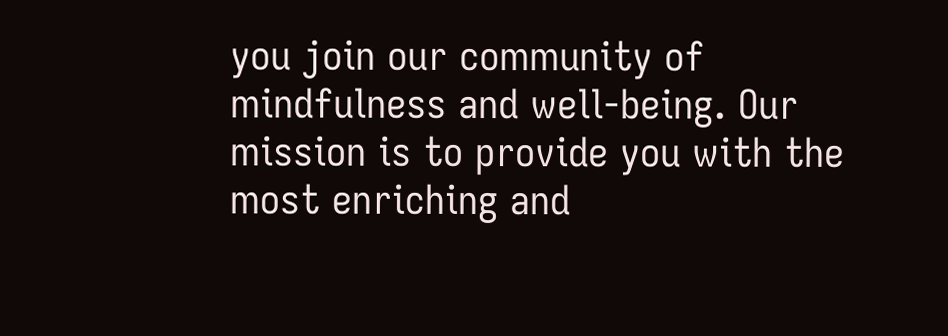you join our community of mindfulness and well-being. Our mission is to provide you with the most enriching and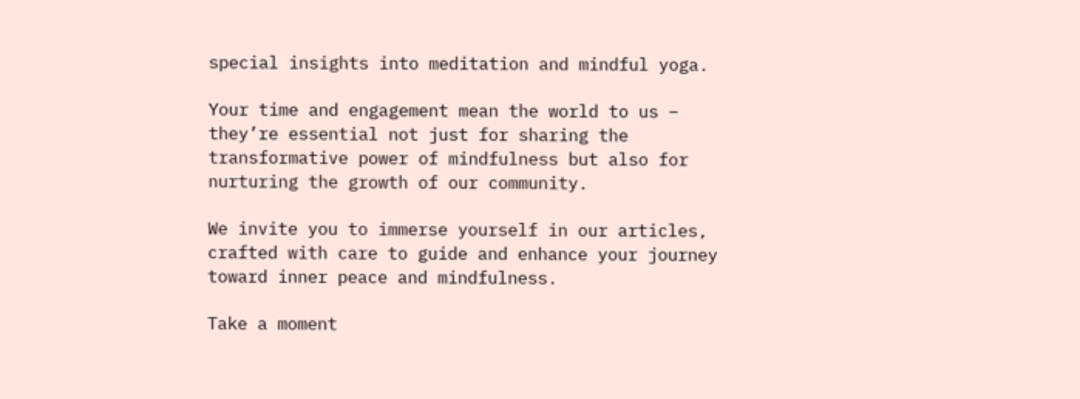special insights into meditation and mindful yoga.

Your time and engagement mean the world to us – they’re essential not just for sharing the transformative power of mindfulness but also for nurturing the growth of our community.

We invite you to immerse yourself in our articles, crafted with care to guide and enhance your journey toward inner peace and mindfulness.

Take a moment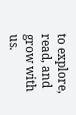to explore, read, and grow with us.